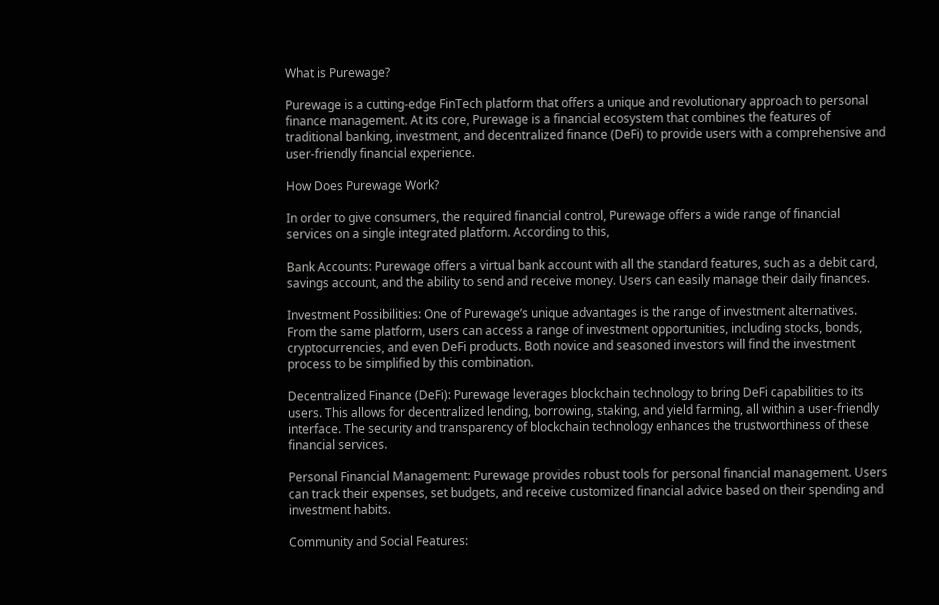What is Purewage?

Purewage is a cutting-edge FinTech platform that offers a unique and revolutionary approach to personal finance management. At its core, Purewage is a financial ecosystem that combines the features of traditional banking, investment, and decentralized finance (DeFi) to provide users with a comprehensive and user-friendly financial experience.

How Does Purewage Work?

In order to give consumers, the required financial control, Purewage offers a wide range of financial services on a single integrated platform. According to this,

Bank Accounts: Purewage offers a virtual bank account with all the standard features, such as a debit card, savings account, and the ability to send and receive money. Users can easily manage their daily finances.

Investment Possibilities: One of Purewage’s unique advantages is the range of investment alternatives. From the same platform, users can access a range of investment opportunities, including stocks, bonds, cryptocurrencies, and even DeFi products. Both novice and seasoned investors will find the investment process to be simplified by this combination.

Decentralized Finance (DeFi): Purewage leverages blockchain technology to bring DeFi capabilities to its users. This allows for decentralized lending, borrowing, staking, and yield farming, all within a user-friendly interface. The security and transparency of blockchain technology enhances the trustworthiness of these financial services.

Personal Financial Management: Purewage provides robust tools for personal financial management. Users can track their expenses, set budgets, and receive customized financial advice based on their spending and investment habits.

Community and Social Features: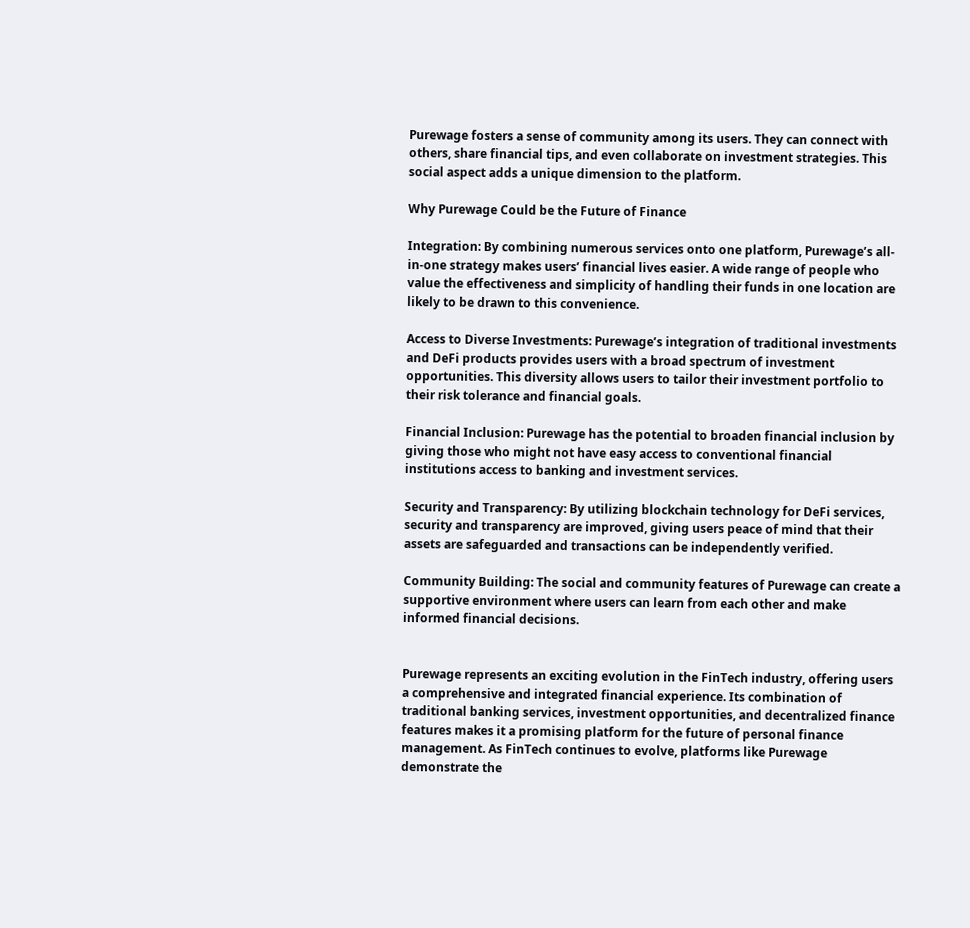Purewage fosters a sense of community among its users. They can connect with others, share financial tips, and even collaborate on investment strategies. This social aspect adds a unique dimension to the platform.

Why Purewage Could be the Future of Finance

Integration: By combining numerous services onto one platform, Purewage’s all-in-one strategy makes users’ financial lives easier. A wide range of people who value the effectiveness and simplicity of handling their funds in one location are likely to be drawn to this convenience.

Access to Diverse Investments: Purewage’s integration of traditional investments and DeFi products provides users with a broad spectrum of investment opportunities. This diversity allows users to tailor their investment portfolio to their risk tolerance and financial goals.

Financial Inclusion: Purewage has the potential to broaden financial inclusion by giving those who might not have easy access to conventional financial institutions access to banking and investment services.

Security and Transparency: By utilizing blockchain technology for DeFi services, security and transparency are improved, giving users peace of mind that their assets are safeguarded and transactions can be independently verified.

Community Building: The social and community features of Purewage can create a supportive environment where users can learn from each other and make informed financial decisions.


Purewage represents an exciting evolution in the FinTech industry, offering users a comprehensive and integrated financial experience. Its combination of traditional banking services, investment opportunities, and decentralized finance features makes it a promising platform for the future of personal finance management. As FinTech continues to evolve, platforms like Purewage demonstrate the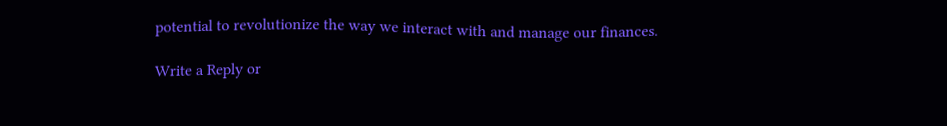potential to revolutionize the way we interact with and manage our finances.

Write a Reply or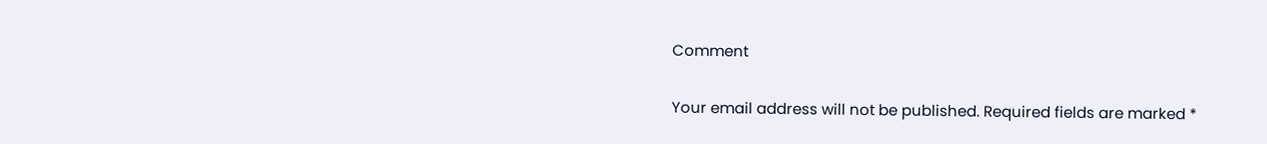Comment

Your email address will not be published. Required fields are marked *